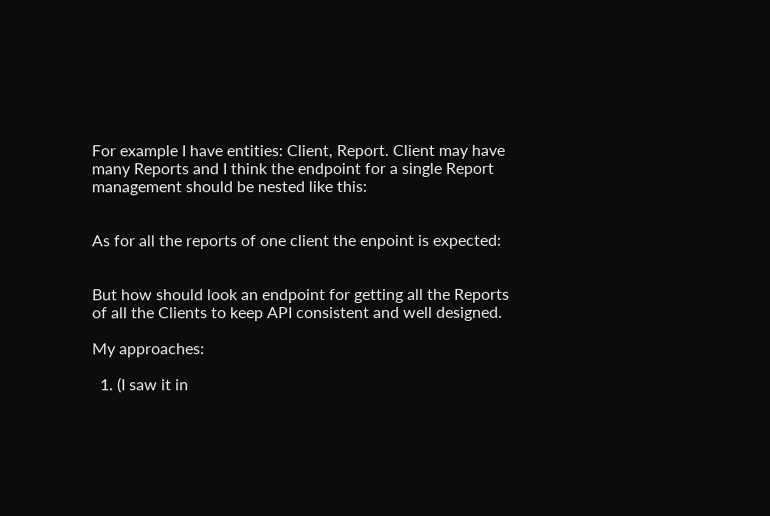For example I have entities: Client, Report. Client may have many Reports and I think the endpoint for a single Report management should be nested like this:


As for all the reports of one client the enpoint is expected:


But how should look an endpoint for getting all the Reports of all the Clients to keep API consistent and well designed.

My approaches:

  1. (I saw it in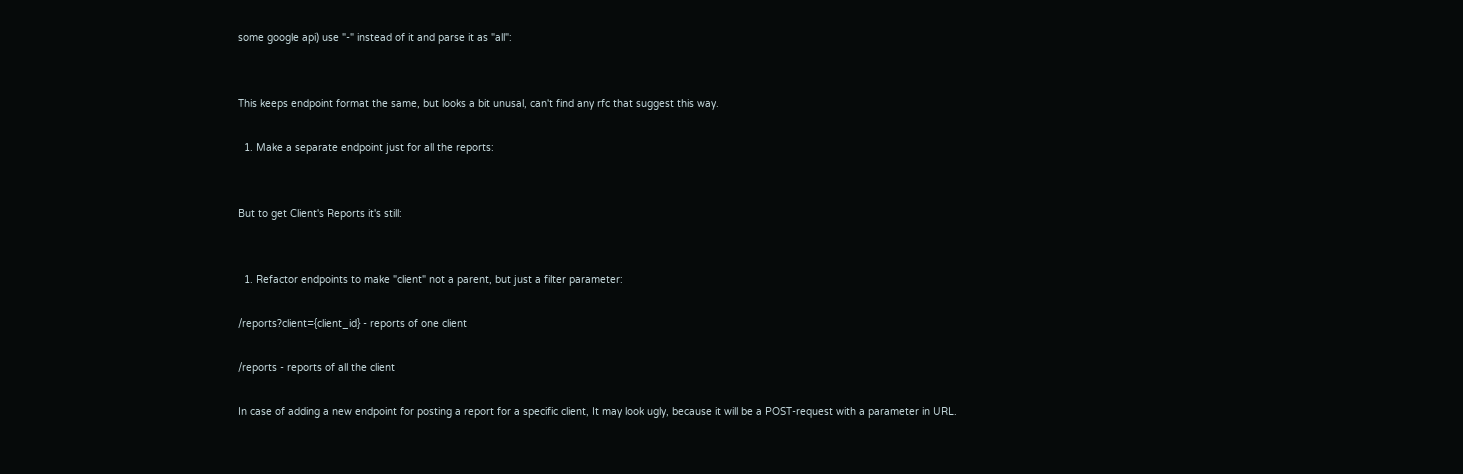some google api) use "-" instead of it and parse it as "all":


This keeps endpoint format the same, but looks a bit unusal, can't find any rfc that suggest this way.

  1. Make a separate endpoint just for all the reports:


But to get Client's Reports it's still:


  1. Refactor endpoints to make "client" not a parent, but just a filter parameter:

/reports?client={client_id} - reports of one client

/reports - reports of all the client

In case of adding a new endpoint for posting a report for a specific client, It may look ugly, because it will be a POST-request with a parameter in URL.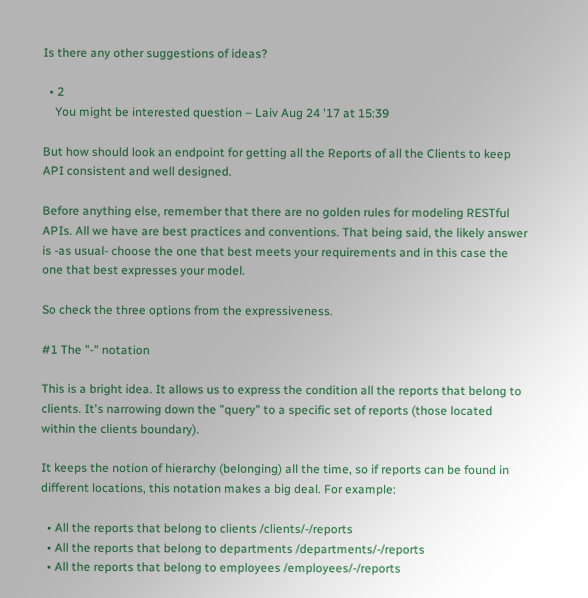Is there any other suggestions of ideas?

  • 2
    You might be interested question – Laiv Aug 24 '17 at 15:39

But how should look an endpoint for getting all the Reports of all the Clients to keep API consistent and well designed.

Before anything else, remember that there are no golden rules for modeling RESTful APIs. All we have are best practices and conventions. That being said, the likely answer is -as usual- choose the one that best meets your requirements and in this case the one that best expresses your model.

So check the three options from the expressiveness.

#1 The "-" notation

This is a bright idea. It allows us to express the condition all the reports that belong to clients. It's narrowing down the "query" to a specific set of reports (those located within the clients boundary).

It keeps the notion of hierarchy (belonging) all the time, so if reports can be found in different locations, this notation makes a big deal. For example:

  • All the reports that belong to clients /clients/-/reports
  • All the reports that belong to departments /departments/-/reports
  • All the reports that belong to employees /employees/-/reports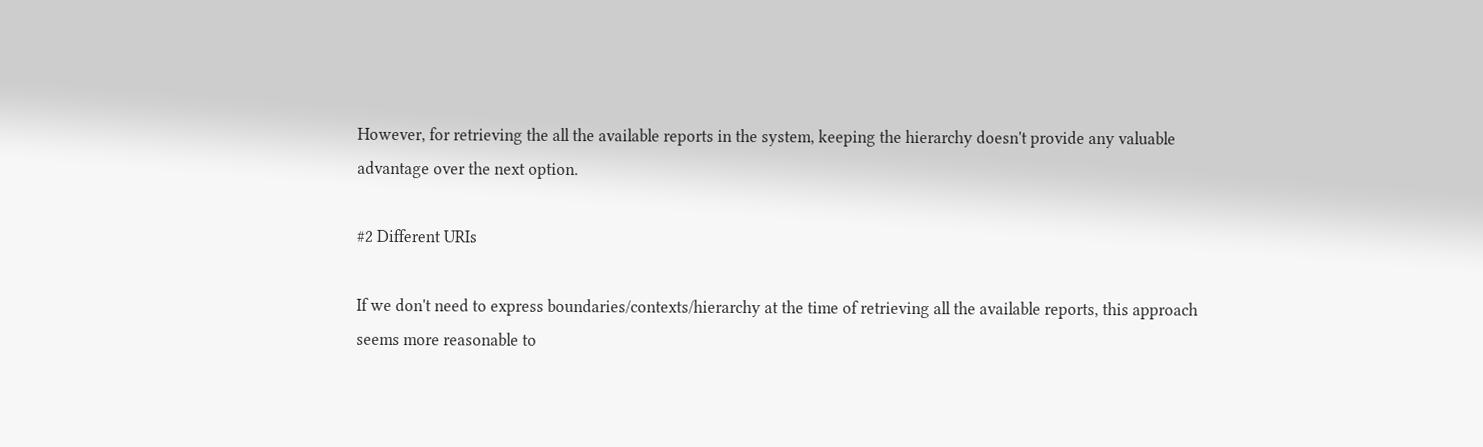However, for retrieving the all the available reports in the system, keeping the hierarchy doesn't provide any valuable advantage over the next option.

#2 Different URIs

If we don't need to express boundaries/contexts/hierarchy at the time of retrieving all the available reports, this approach seems more reasonable to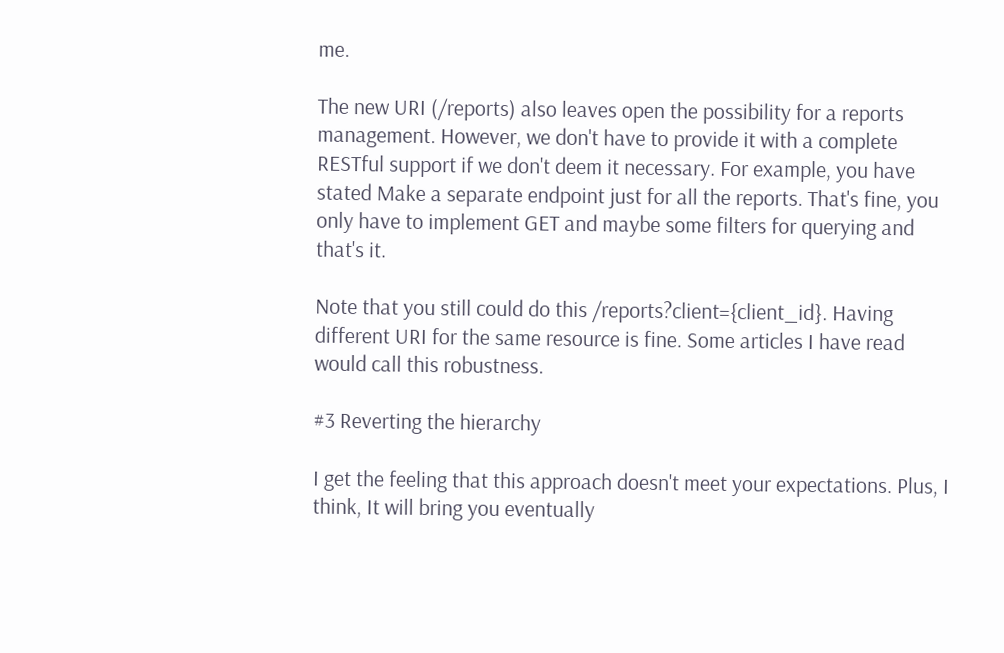me.

The new URI (/reports) also leaves open the possibility for a reports management. However, we don't have to provide it with a complete RESTful support if we don't deem it necessary. For example, you have stated Make a separate endpoint just for all the reports. That's fine, you only have to implement GET and maybe some filters for querying and that's it.

Note that you still could do this /reports?client={client_id}. Having different URI for the same resource is fine. Some articles I have read would call this robustness.

#3 Reverting the hierarchy

I get the feeling that this approach doesn't meet your expectations. Plus, I think, It will bring you eventually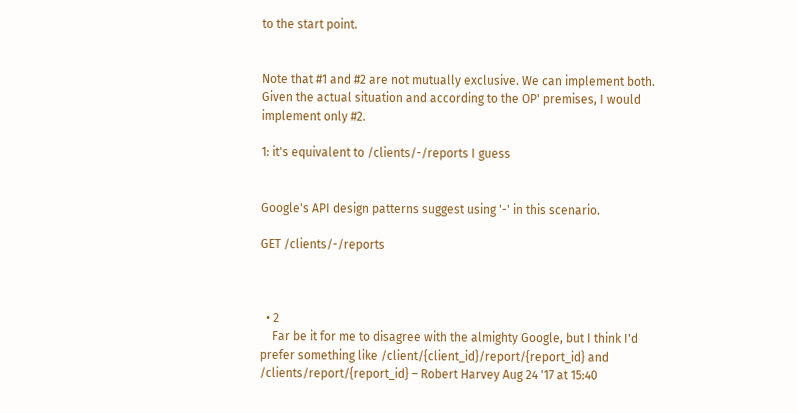to the start point.


Note that #1 and #2 are not mutually exclusive. We can implement both. Given the actual situation and according to the OP' premises, I would implement only #2.

1: it's equivalent to /clients/-/reports I guess


Google's API design patterns suggest using '-' in this scenario.

GET /clients/-/reports



  • 2
    Far be it for me to disagree with the almighty Google, but I think I'd prefer something like /client/{client_id}/report/{report_id} and /clients/report/{report_id} – Robert Harvey Aug 24 '17 at 15:40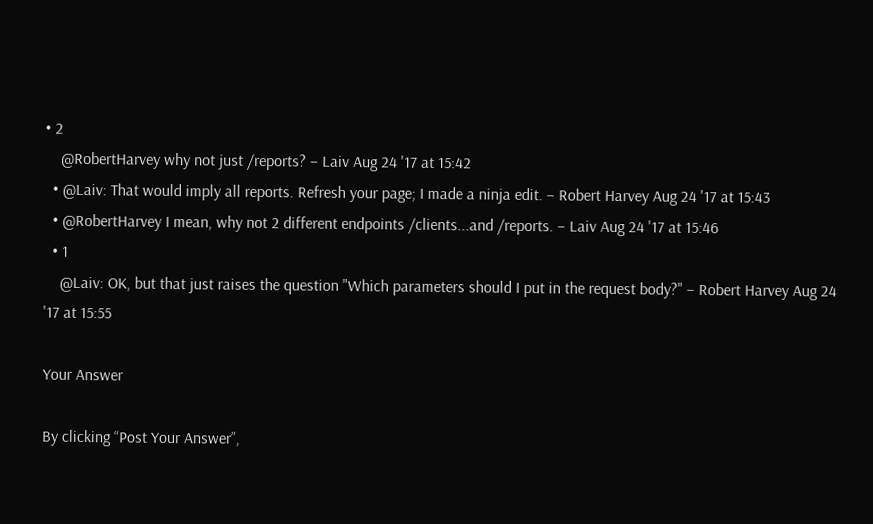• 2
    @RobertHarvey why not just /reports? – Laiv Aug 24 '17 at 15:42
  • @Laiv: That would imply all reports. Refresh your page; I made a ninja edit. – Robert Harvey Aug 24 '17 at 15:43
  • @RobertHarvey I mean, why not 2 different endpoints /clients...and /reports. – Laiv Aug 24 '17 at 15:46
  • 1
    @Laiv: OK, but that just raises the question "Which parameters should I put in the request body?" – Robert Harvey Aug 24 '17 at 15:55

Your Answer

By clicking “Post Your Answer”,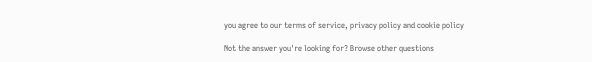you agree to our terms of service, privacy policy and cookie policy

Not the answer you're looking for? Browse other questions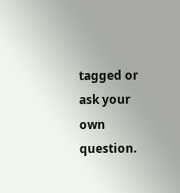tagged or ask your own question.